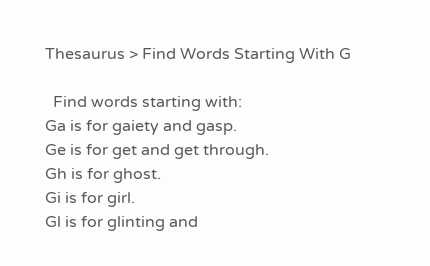Thesaurus > Find Words Starting With G

  Find words starting with:
Ga is for gaiety and gasp.
Ge is for get and get through.
Gh is for ghost.
Gi is for girl.
Gl is for glinting and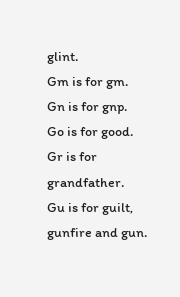glint.
Gm is for gm.
Gn is for gnp.
Go is for good.
Gr is for grandfather.
Gu is for guilt, gunfire and gun.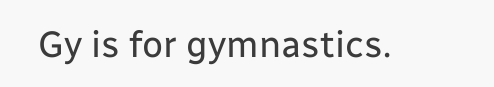Gy is for gymnastics.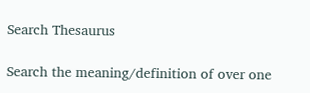Search Thesaurus

Search the meaning/definition of over one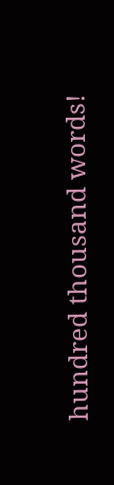hundred thousand words!